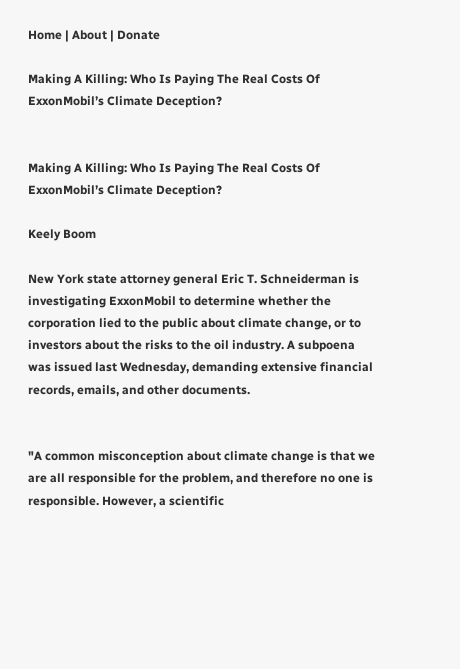Home | About | Donate

Making A Killing: Who Is Paying The Real Costs Of ExxonMobil’s Climate Deception?


Making A Killing: Who Is Paying The Real Costs Of ExxonMobil’s Climate Deception?

Keely Boom

New York state attorney general Eric T. Schneiderman is investigating ExxonMobil to determine whether the corporation lied to the public about climate change, or to investors about the risks to the oil industry. A subpoena was issued last Wednesday, demanding extensive financial records, emails, and other documents.


"A common misconception about climate change is that we are all responsible for the problem, and therefore no one is responsible. However, a scientific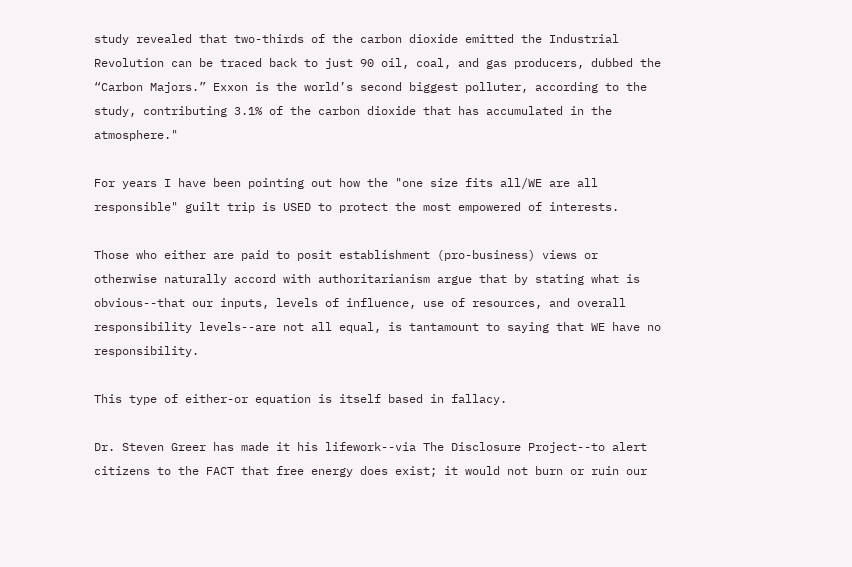study revealed that two-thirds of the carbon dioxide emitted the Industrial Revolution can be traced back to just 90 oil, coal, and gas producers, dubbed the “Carbon Majors.” Exxon is the world’s second biggest polluter, according to the study, contributing 3.1% of the carbon dioxide that has accumulated in the atmosphere."

For years I have been pointing out how the "one size fits all/WE are all responsible" guilt trip is USED to protect the most empowered of interests.

Those who either are paid to posit establishment (pro-business) views or otherwise naturally accord with authoritarianism argue that by stating what is obvious--that our inputs, levels of influence, use of resources, and overall responsibility levels--are not all equal, is tantamount to saying that WE have no responsibility.

This type of either-or equation is itself based in fallacy.

Dr. Steven Greer has made it his lifework--via The Disclosure Project--to alert citizens to the FACT that free energy does exist; it would not burn or ruin our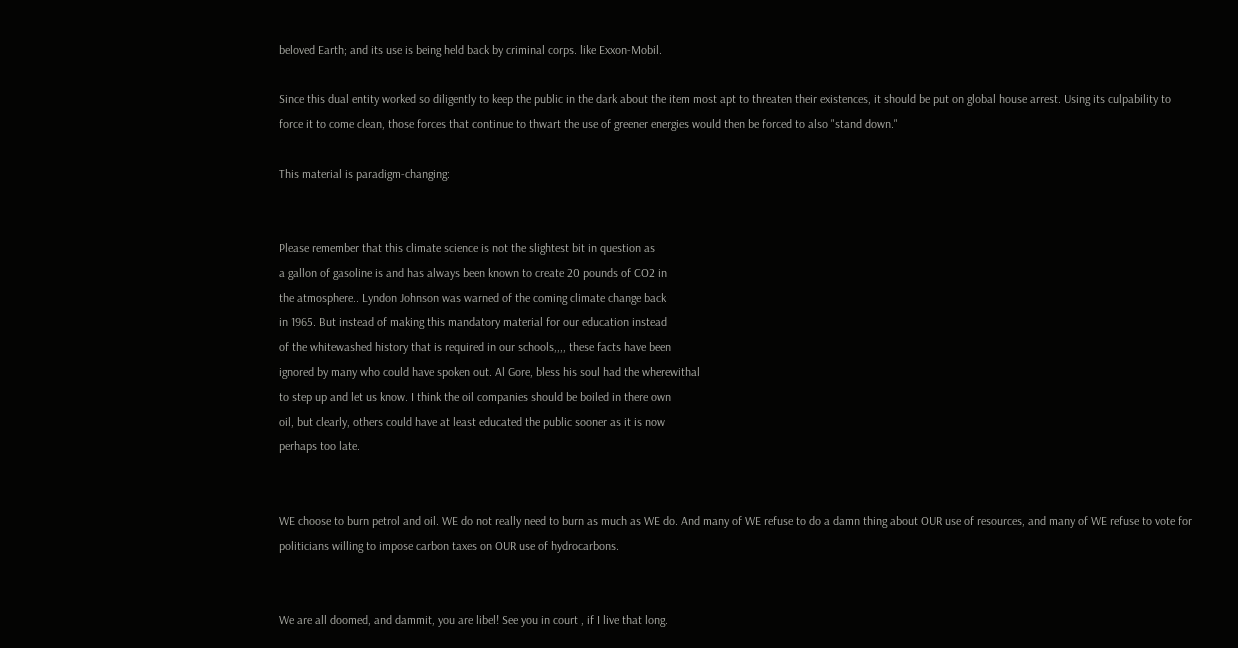beloved Earth; and its use is being held back by criminal corps. like Exxon-Mobil.

Since this dual entity worked so diligently to keep the public in the dark about the item most apt to threaten their existences, it should be put on global house arrest. Using its culpability to force it to come clean, those forces that continue to thwart the use of greener energies would then be forced to also "stand down."

This material is paradigm-changing:


Please remember that this climate science is not the slightest bit in question as
a gallon of gasoline is and has always been known to create 20 pounds of CO2 in
the atmosphere.. Lyndon Johnson was warned of the coming climate change back
in 1965. But instead of making this mandatory material for our education instead
of the whitewashed history that is required in our schools,,,, these facts have been
ignored by many who could have spoken out. Al Gore, bless his soul had the wherewithal
to step up and let us know. I think the oil companies should be boiled in there own
oil, but clearly, others could have at least educated the public sooner as it is now
perhaps too late.


WE choose to burn petrol and oil. WE do not really need to burn as much as WE do. And many of WE refuse to do a damn thing about OUR use of resources, and many of WE refuse to vote for politicians willing to impose carbon taxes on OUR use of hydrocarbons.


We are all doomed, and dammit, you are libel! See you in court , if I live that long.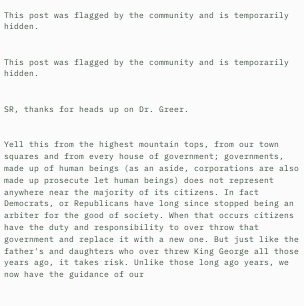This post was flagged by the community and is temporarily hidden.


This post was flagged by the community and is temporarily hidden.


SR, thanks for heads up on Dr. Greer.


Yell this from the highest mountain tops, from our town squares and from every house of government; governments, made up of human beings (as an aside, corporations are also made up prosecute let human beings) does not represent anywhere near the majority of its citizens. In fact Democrats, or Republicans have long since stopped being an arbiter for the good of society. When that occurs citizens have the duty and responsibility to over throw that government and replace it with a new one. But just like the father's and daughters who over threw King George all those years ago, it takes risk. Unlike those long ago years, we now have the guidance of our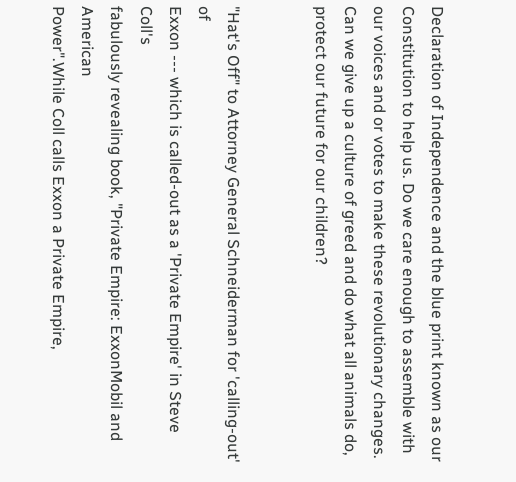Declaration of Independence and the blue print known as our Constitution to help us. Do we care enough to assemble with our voices and or votes to make these revolutionary changes. Can we give up a culture of greed and do what all animals do, protect our future for our children?


"Hat's Off" to Attorney General Schneiderman for 'calling-out' of
Exxon --- which is called-out as a 'Private Empire' in Steve Coll's
fabulously revealing book, "Private Empire: ExxonMobil and American
Power".While Coll calls Exxon a Private Empire,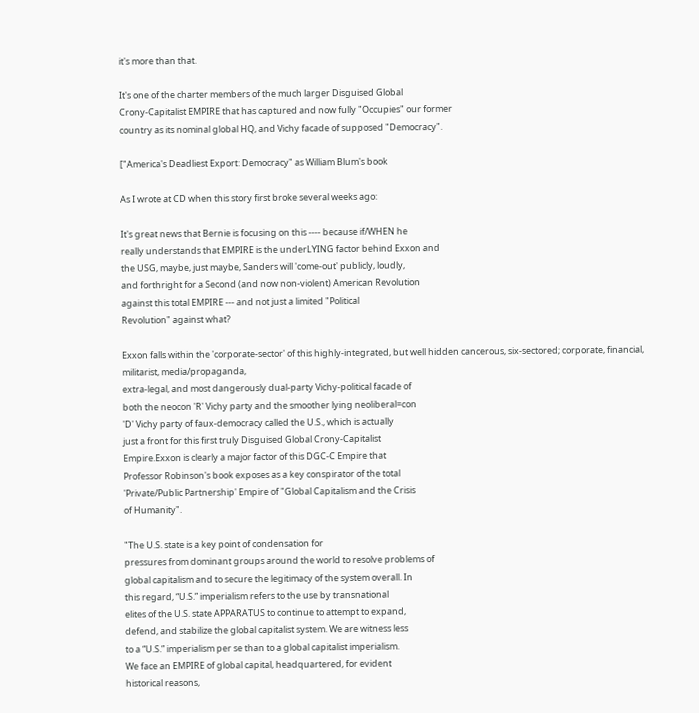it's more than that.

It's one of the charter members of the much larger Disguised Global
Crony-Capitalist EMPIRE that has captured and now fully "Occupies" our former
country as its nominal global HQ, and Vichy facade of supposed "Democracy".

["America's Deadliest Export: Democracy" as William Blum's book

As I wrote at CD when this story first broke several weeks ago:

It's great news that Bernie is focusing on this ---- because if/WHEN he
really understands that EMPIRE is the underLYING factor behind Exxon and
the USG, maybe, just maybe, Sanders will 'come-out' publicly, loudly,
and forthright for a Second (and now non-violent) American Revolution
against this total EMPIRE --- and not just a limited "Political
Revolution" against what?

Exxon falls within the 'corporate-sector' of this highly-integrated, but well hidden cancerous, six-sectored; corporate, financial, militarist, media/propaganda,
extra-legal, and most dangerously dual-party Vichy-political facade of
both the neocon 'R' Vichy party and the smoother lying neoliberal=con
'D' Vichy party of faux-democracy called the U.S., which is actually
just a front for this first truly Disguised Global Crony-Capitalist
Empire.Exxon is clearly a major factor of this DGC-C Empire that
Professor Robinson's book exposes as a key conspirator of the total
'Private/Public Partnership' Empire of "Global Capitalism and the Crisis
of Humanity".

"The U.S. state is a key point of condensation for
pressures from dominant groups around the world to resolve problems of
global capitalism and to secure the legitimacy of the system overall. In
this regard, “U.S.” imperialism refers to the use by transnational
elites of the U.S. state APPARATUS to continue to attempt to expand,
defend, and stabilize the global capitalist system. We are witness less
to a “U.S.” imperialism per se than to a global capitalist imperialism.
We face an EMPIRE of global capital, headquartered, for evident
historical reasons,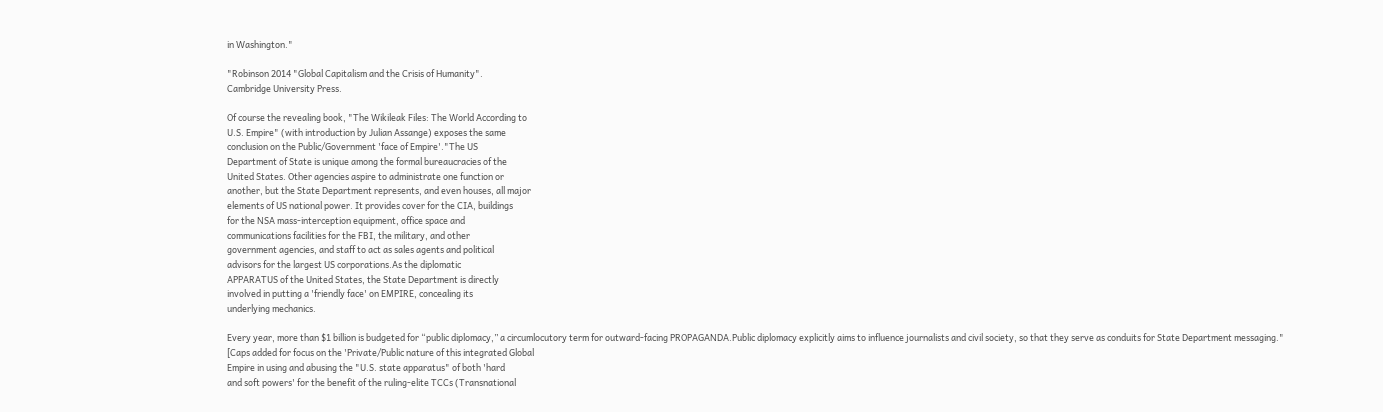in Washington."

"Robinson 2014 "Global Capitalism and the Crisis of Humanity".
Cambridge University Press.

Of course the revealing book, "The Wikileak Files: The World According to
U.S. Empire" (with introduction by Julian Assange) exposes the same
conclusion on the Public/Government 'face of Empire'."The US
Department of State is unique among the formal bureaucracies of the
United States. Other agencies aspire to administrate one function or
another, but the State Department represents, and even houses, all major
elements of US national power. It provides cover for the CIA, buildings
for the NSA mass-interception equipment, office space and
communications facilities for the FBI, the military, and other
government agencies, and staff to act as sales agents and political
advisors for the largest US corporations.As the diplomatic
APPARATUS of the United States, the State Department is directly
involved in putting a 'friendly face' on EMPIRE, concealing its
underlying mechanics.

Every year, more than $1 billion is budgeted for “public diplomacy,” a circumlocutory term for outward-facing PROPAGANDA.Public diplomacy explicitly aims to influence journalists and civil society, so that they serve as conduits for State Department messaging."
[Caps added for focus on the 'Private/Public nature of this integrated Global
Empire in using and abusing the "U.S. state apparatus" of both 'hard
and soft powers' for the benefit of the ruling-elite TCCs (Transnational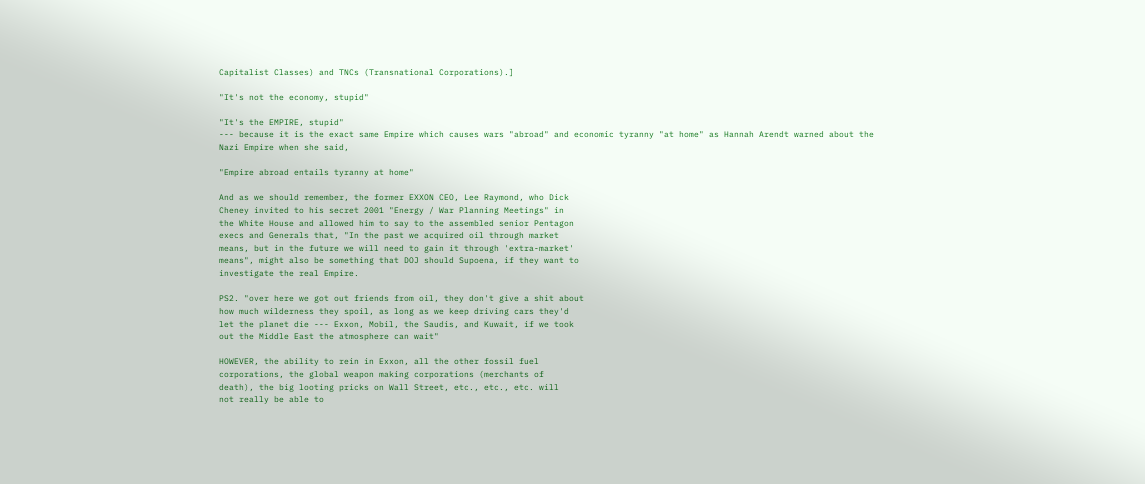Capitalist Classes) and TNCs (Transnational Corporations).]

"It's not the economy, stupid"

"It's the EMPIRE, stupid"
--- because it is the exact same Empire which causes wars "abroad" and economic tyranny "at home" as Hannah Arendt warned about the Nazi Empire when she said,

"Empire abroad entails tyranny at home"

And as we should remember, the former EXXON CEO, Lee Raymond, who Dick
Cheney invited to his secret 2001 "Energy / War Planning Meetings" in
the White House and allowed him to say to the assembled senior Pentagon
execs and Generals that, "In the past we acquired oil through market
means, but in the future we will need to gain it through 'extra-market'
means", might also be something that DOJ should Supoena, if they want to
investigate the real Empire.

PS2. "over here we got out friends from oil, they don't give a shit about
how much wilderness they spoil, as long as we keep driving cars they'd
let the planet die --- Exxon, Mobil, the Saudis, and Kuwait, if we took
out the Middle East the atmosphere can wait"

HOWEVER, the ability to rein in Exxon, all the other fossil fuel
corporations, the global weapon making corporations (merchants of
death), the big looting pricks on Wall Street, etc., etc., etc. will
not really be able to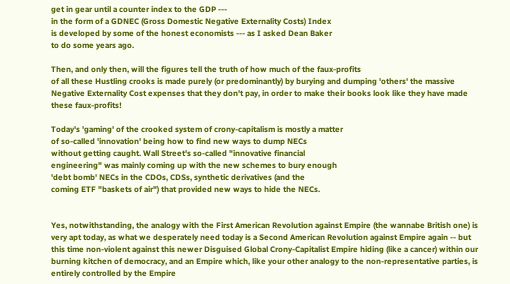get in gear until a counter index to the GDP ---
in the form of a GDNEC (Gross Domestic Negative Externality Costs) Index
is developed by some of the honest economists --- as I asked Dean Baker
to do some years ago.

Then, and only then, will the figures tell the truth of how much of the faux-profits
of all these Hustling crooks is made purely (or predominantly) by burying and dumping 'others' the massive Negative Externality Cost expenses that they don't pay, in order to make their books look like they have made these faux-profits!

Today's 'gaming' of the crooked system of crony-capitalism is mostly a matter
of so-called 'innovation' being how to find new ways to dump NECs
without getting caught. Wall Street's so-called "innovative financial
engineering" was mainly coming up with the new schemes to bury enough
'debt bomb' NECs in the CDOs, CDSs, synthetic derivatives (and the
coming ETF "baskets of air") that provided new ways to hide the NECs.


Yes, notwithstanding, the analogy with the First American Revolution against Empire (the wannabe British one) is very apt today, as what we desperately need today is a Second American Revolution against Empire again -- but this time non-violent against this newer Disguised Global Crony-Capitalist Empire hiding (like a cancer) within our burning kitchen of democracy, and an Empire which, like your other analogy to the non-representative parties, is entirely controlled by the Empire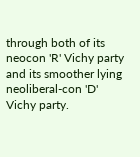through both of its neocon 'R' Vichy party and its smoother lying neoliberal-con 'D' Vichy party.